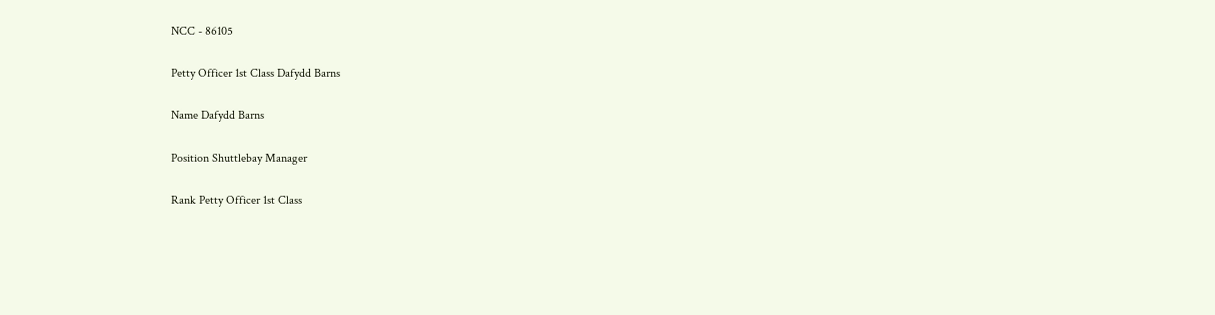NCC - 86105

Petty Officer 1st Class Dafydd Barns

Name Dafydd Barns

Position Shuttlebay Manager

Rank Petty Officer 1st Class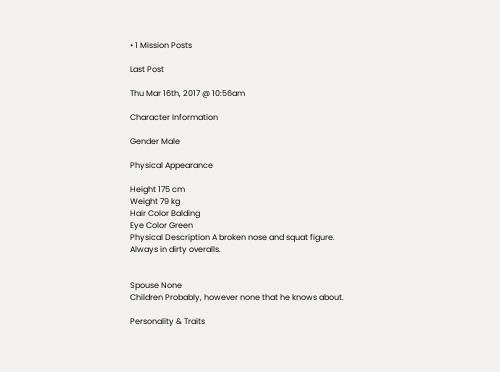• 1 Mission Posts

Last Post

Thu Mar 16th, 2017 @ 10:56am

Character Information

Gender Male

Physical Appearance

Height 175 cm
Weight 79 kg
Hair Color Balding
Eye Color Green
Physical Description A broken nose and squat figure. Always in dirty overalls.


Spouse None
Children Probably, however none that he knows about.

Personality & Traits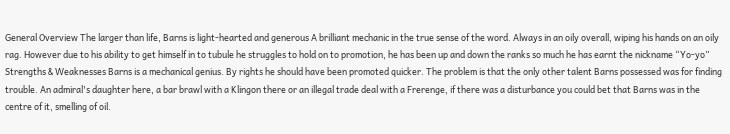General Overview The larger than life, Barns is light-hearted and generous A brilliant mechanic in the true sense of the word. Always in an oily overall, wiping his hands on an oily rag. However due to his ability to get himself in to tubule he struggles to hold on to promotion, he has been up and down the ranks so much he has earnt the nickname “Yo-yo”
Strengths & Weaknesses Barns is a mechanical genius. By rights he should have been promoted quicker. The problem is that the only other talent Barns possessed was for finding trouble. An admiral's daughter here, a bar brawl with a Klingon there or an illegal trade deal with a Frerenge, if there was a disturbance you could bet that Barns was in the centre of it, smelling of oil.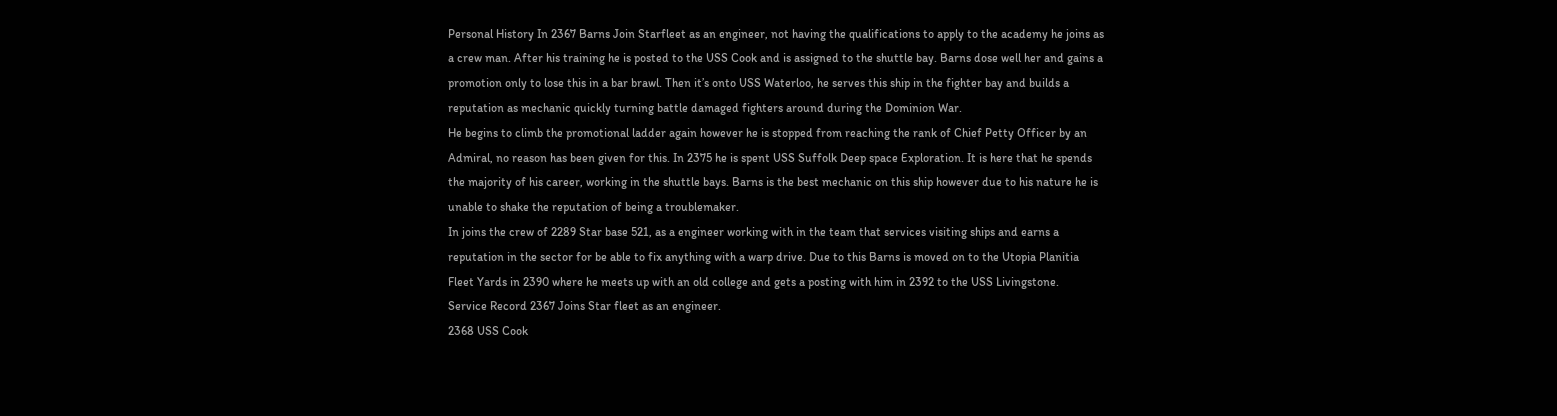Personal History In 2367 Barns Join Starfleet as an engineer, not having the qualifications to apply to the academy he joins as a crew man. After his training he is posted to the USS Cook and is assigned to the shuttle bay. Barns dose well her and gains a promotion only to lose this in a bar brawl. Then it’s onto USS Waterloo, he serves this ship in the fighter bay and builds a reputation as mechanic quickly turning battle damaged fighters around during the Dominion War.
He begins to climb the promotional ladder again however he is stopped from reaching the rank of Chief Petty Officer by an Admiral, no reason has been given for this. In 2375 he is spent USS Suffolk Deep space Exploration. It is here that he spends the majority of his career, working in the shuttle bays. Barns is the best mechanic on this ship however due to his nature he is unable to shake the reputation of being a troublemaker.
In joins the crew of 2289 Star base 521, as a engineer working with in the team that services visiting ships and earns a reputation in the sector for be able to fix anything with a warp drive. Due to this Barns is moved on to the Utopia Planitia Fleet Yards in 2390 where he meets up with an old college and gets a posting with him in 2392 to the USS Livingstone.
Service Record 2367 Joins Star fleet as an engineer.
2368 USS Cook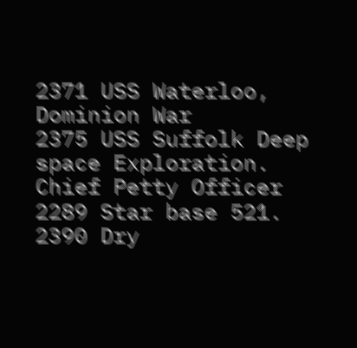2371 USS Waterloo, Dominion War
2375 USS Suffolk Deep space Exploration. Chief Petty Officer
2289 Star base 521.
2390 Dry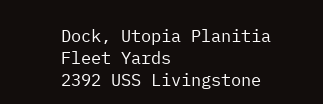Dock, Utopia Planitia Fleet Yards
2392 USS Livingstone